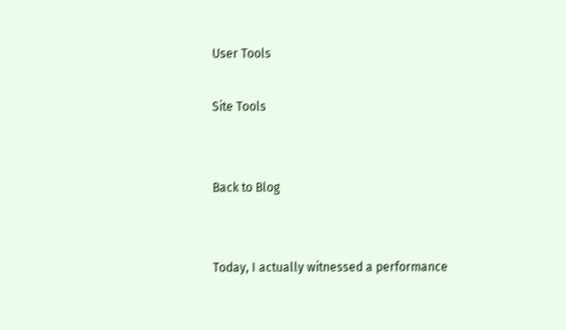User Tools

Site Tools


Back to Blog


Today, I actually witnessed a performance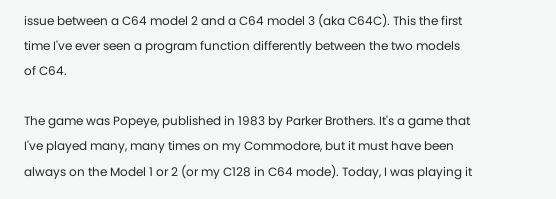issue between a C64 model 2 and a C64 model 3 (aka C64C). This the first time I've ever seen a program function differently between the two models of C64.

The game was Popeye, published in 1983 by Parker Brothers. It's a game that I've played many, many times on my Commodore, but it must have been always on the Model 1 or 2 (or my C128 in C64 mode). Today, I was playing it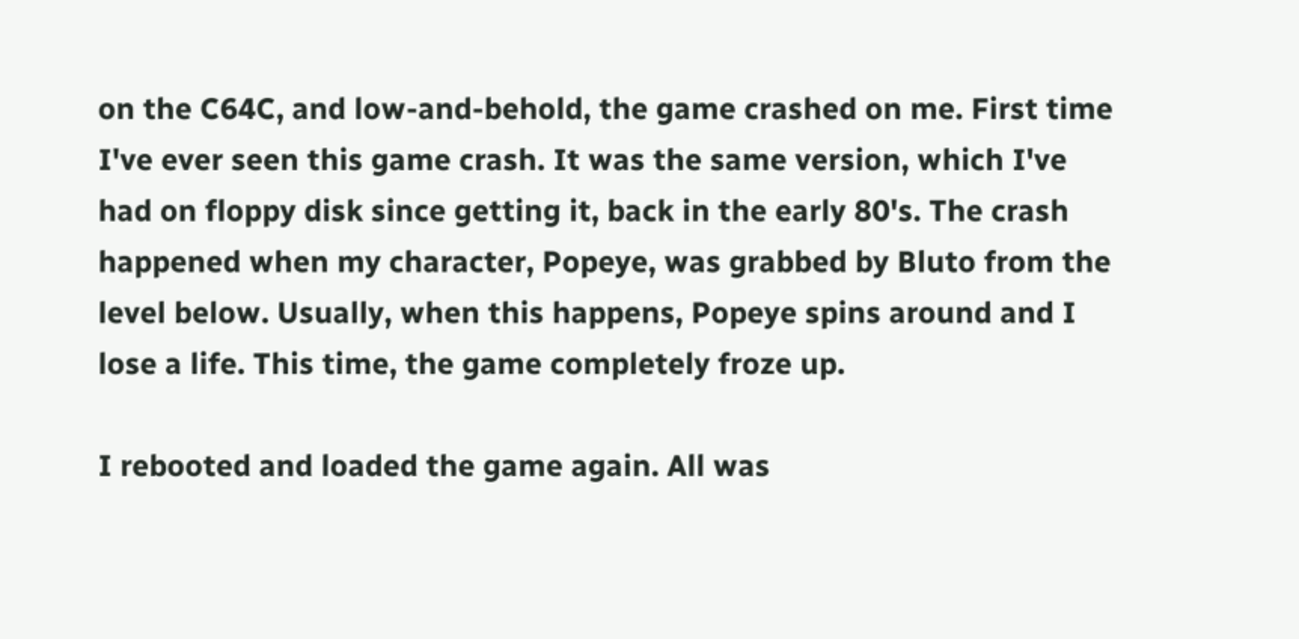on the C64C, and low-and-behold, the game crashed on me. First time I've ever seen this game crash. It was the same version, which I've had on floppy disk since getting it, back in the early 80's. The crash happened when my character, Popeye, was grabbed by Bluto from the level below. Usually, when this happens, Popeye spins around and I lose a life. This time, the game completely froze up.

I rebooted and loaded the game again. All was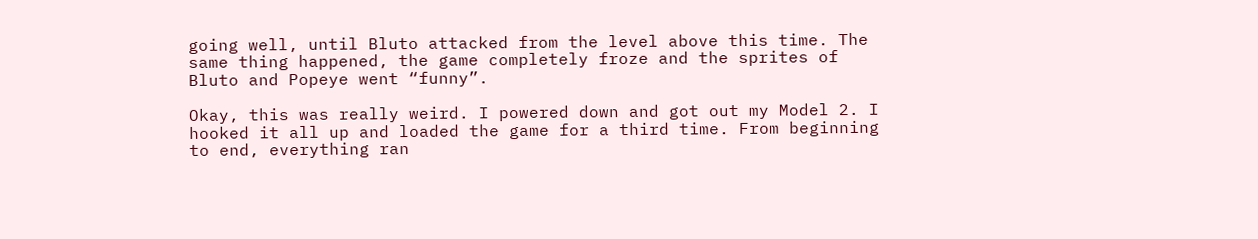going well, until Bluto attacked from the level above this time. The same thing happened, the game completely froze and the sprites of Bluto and Popeye went “funny”.

Okay, this was really weird. I powered down and got out my Model 2. I hooked it all up and loaded the game for a third time. From beginning to end, everything ran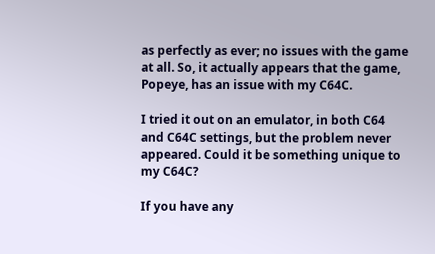as perfectly as ever; no issues with the game at all. So, it actually appears that the game, Popeye, has an issue with my C64C.

I tried it out on an emulator, in both C64 and C64C settings, but the problem never appeared. Could it be something unique to my C64C?

If you have any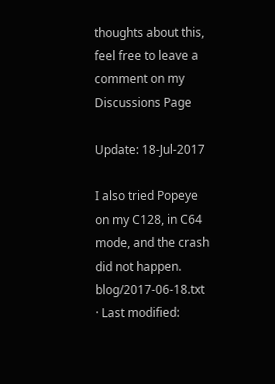thoughts about this, feel free to leave a comment on my Discussions Page

Update: 18-Jul-2017

I also tried Popeye on my C128, in C64 mode, and the crash did not happen.
blog/2017-06-18.txt · Last modified: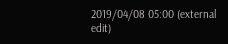2019/04/08 05:00 (external edit)